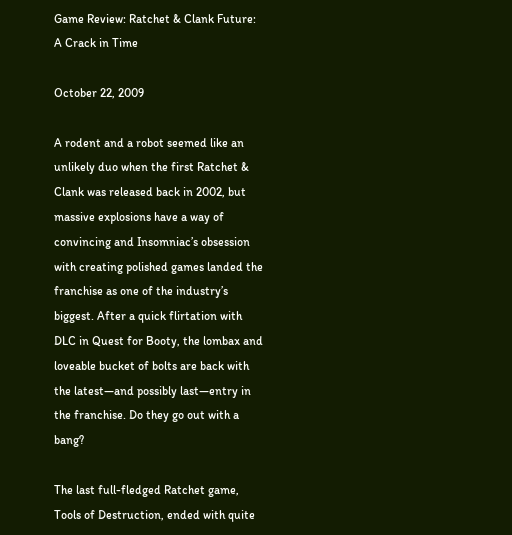Game Review: Ratchet & Clank Future: A Crack in Time

October 22, 2009

A rodent and a robot seemed like an unlikely duo when the first Ratchet & Clank was released back in 2002, but massive explosions have a way of convincing and Insomniac’s obsession with creating polished games landed the franchise as one of the industry’s biggest. After a quick flirtation with DLC in Quest for Booty, the lombax and loveable bucket of bolts are back with the latest—and possibly last—entry in the franchise. Do they go out with a bang?

The last full-fledged Ratchet game, Tools of Destruction, ended with quite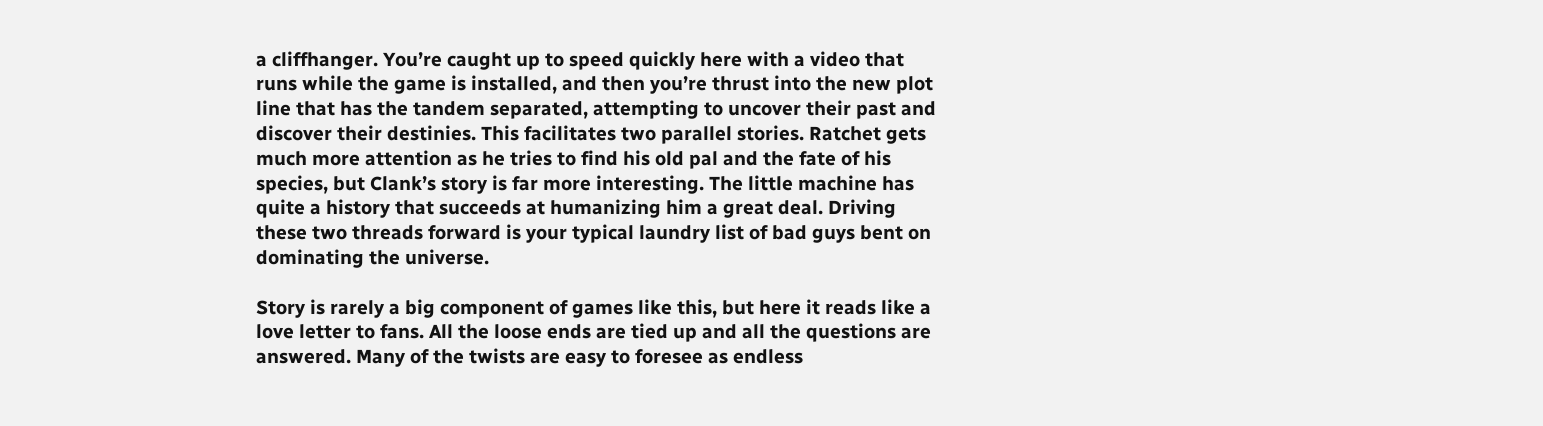a cliffhanger. You’re caught up to speed quickly here with a video that runs while the game is installed, and then you’re thrust into the new plot line that has the tandem separated, attempting to uncover their past and discover their destinies. This facilitates two parallel stories. Ratchet gets much more attention as he tries to find his old pal and the fate of his species, but Clank’s story is far more interesting. The little machine has quite a history that succeeds at humanizing him a great deal. Driving these two threads forward is your typical laundry list of bad guys bent on dominating the universe.

Story is rarely a big component of games like this, but here it reads like a love letter to fans. All the loose ends are tied up and all the questions are answered. Many of the twists are easy to foresee as endless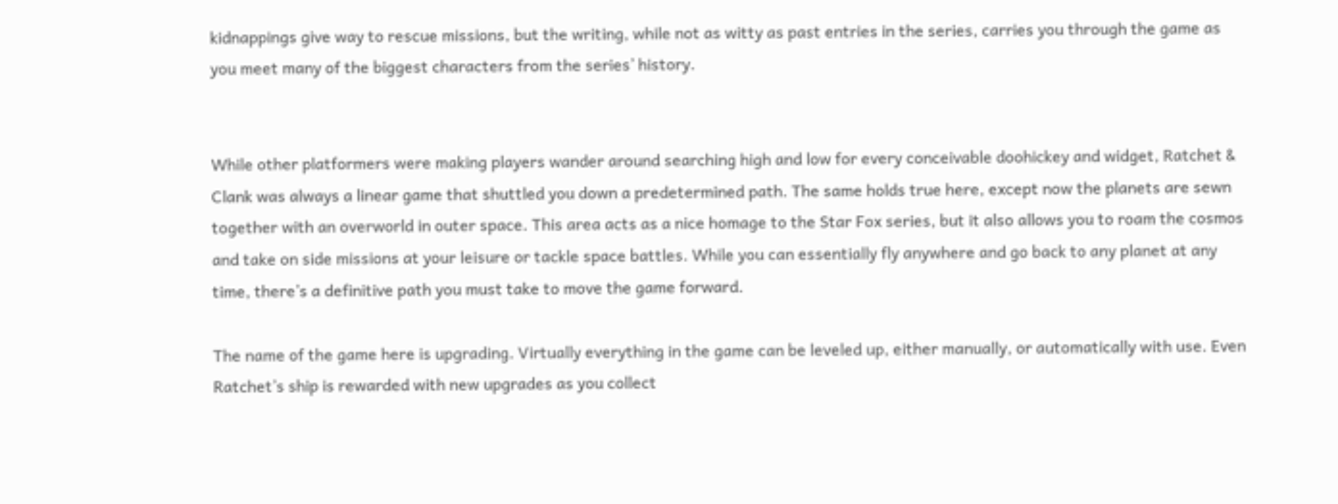kidnappings give way to rescue missions, but the writing, while not as witty as past entries in the series, carries you through the game as you meet many of the biggest characters from the series’ history.


While other platformers were making players wander around searching high and low for every conceivable doohickey and widget, Ratchet & Clank was always a linear game that shuttled you down a predetermined path. The same holds true here, except now the planets are sewn together with an overworld in outer space. This area acts as a nice homage to the Star Fox series, but it also allows you to roam the cosmos and take on side missions at your leisure or tackle space battles. While you can essentially fly anywhere and go back to any planet at any time, there’s a definitive path you must take to move the game forward.

The name of the game here is upgrading. Virtually everything in the game can be leveled up, either manually, or automatically with use. Even Ratchet’s ship is rewarded with new upgrades as you collect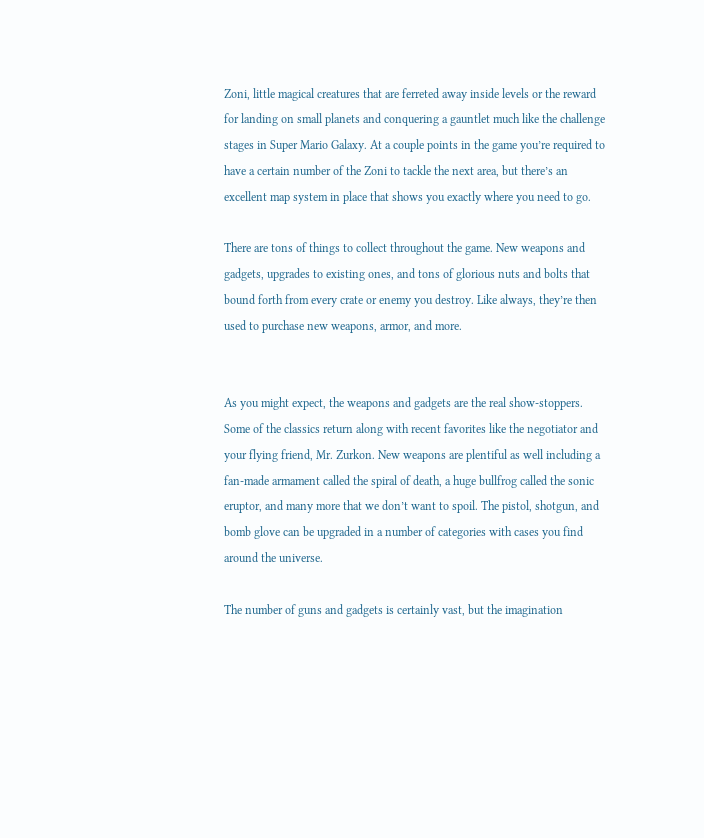Zoni, little magical creatures that are ferreted away inside levels or the reward for landing on small planets and conquering a gauntlet much like the challenge stages in Super Mario Galaxy. At a couple points in the game you’re required to have a certain number of the Zoni to tackle the next area, but there’s an excellent map system in place that shows you exactly where you need to go.

There are tons of things to collect throughout the game. New weapons and gadgets, upgrades to existing ones, and tons of glorious nuts and bolts that bound forth from every crate or enemy you destroy. Like always, they’re then used to purchase new weapons, armor, and more.


As you might expect, the weapons and gadgets are the real show-stoppers. Some of the classics return along with recent favorites like the negotiator and your flying friend, Mr. Zurkon. New weapons are plentiful as well including a fan-made armament called the spiral of death, a huge bullfrog called the sonic eruptor, and many more that we don’t want to spoil. The pistol, shotgun, and bomb glove can be upgraded in a number of categories with cases you find around the universe.

The number of guns and gadgets is certainly vast, but the imagination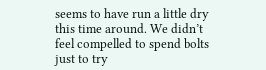seems to have run a little dry this time around. We didn’t feel compelled to spend bolts just to try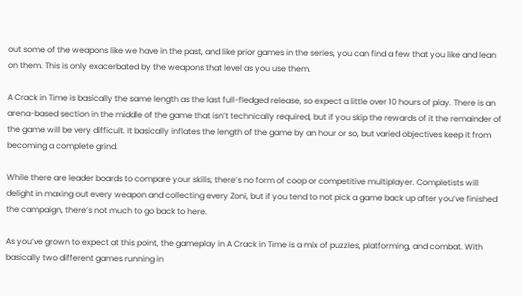out some of the weapons like we have in the past, and like prior games in the series, you can find a few that you like and lean on them. This is only exacerbated by the weapons that level as you use them.

A Crack in Time is basically the same length as the last full-fledged release, so expect a little over 10 hours of play. There is an arena-based section in the middle of the game that isn’t technically required, but if you skip the rewards of it the remainder of the game will be very difficult. It basically inflates the length of the game by an hour or so, but varied objectives keep it from becoming a complete grind.

While there are leader boards to compare your skills, there’s no form of coop or competitive multiplayer. Completists will delight in maxing out every weapon and collecting every Zoni, but if you tend to not pick a game back up after you’ve finished the campaign, there’s not much to go back to here.

As you’ve grown to expect at this point, the gameplay in A Crack in Time is a mix of puzzles, platforming, and combat. With basically two different games running in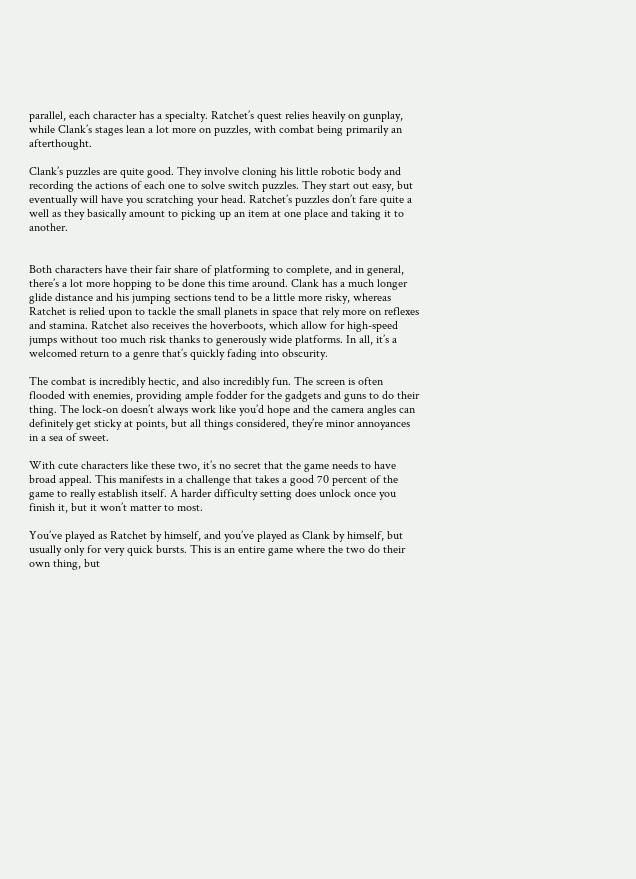parallel, each character has a specialty. Ratchet’s quest relies heavily on gunplay, while Clank’s stages lean a lot more on puzzles, with combat being primarily an afterthought.

Clank’s puzzles are quite good. They involve cloning his little robotic body and recording the actions of each one to solve switch puzzles. They start out easy, but eventually will have you scratching your head. Ratchet’s puzzles don’t fare quite a well as they basically amount to picking up an item at one place and taking it to another.


Both characters have their fair share of platforming to complete, and in general, there’s a lot more hopping to be done this time around. Clank has a much longer glide distance and his jumping sections tend to be a little more risky, whereas Ratchet is relied upon to tackle the small planets in space that rely more on reflexes and stamina. Ratchet also receives the hoverboots, which allow for high-speed jumps without too much risk thanks to generously wide platforms. In all, it’s a welcomed return to a genre that’s quickly fading into obscurity.

The combat is incredibly hectic, and also incredibly fun. The screen is often flooded with enemies, providing ample fodder for the gadgets and guns to do their thing. The lock-on doesn’t always work like you’d hope and the camera angles can definitely get sticky at points, but all things considered, they’re minor annoyances in a sea of sweet.

With cute characters like these two, it’s no secret that the game needs to have broad appeal. This manifests in a challenge that takes a good 70 percent of the game to really establish itself. A harder difficulty setting does unlock once you finish it, but it won’t matter to most.

You’ve played as Ratchet by himself, and you’ve played as Clank by himself, but usually only for very quick bursts. This is an entire game where the two do their own thing, but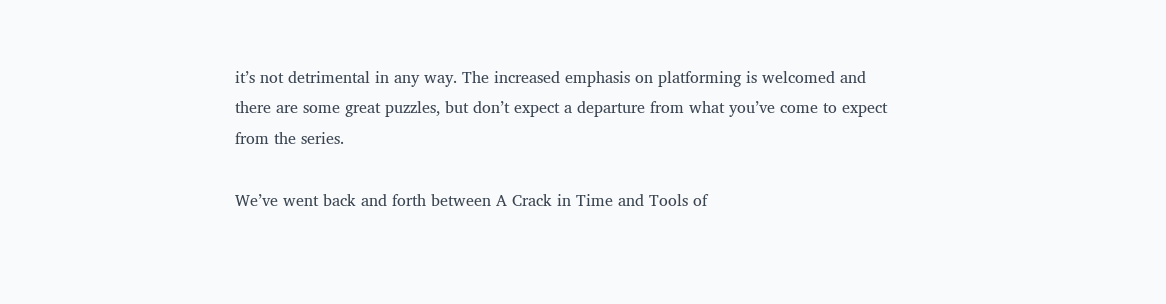it’s not detrimental in any way. The increased emphasis on platforming is welcomed and there are some great puzzles, but don’t expect a departure from what you’ve come to expect from the series.

We’ve went back and forth between A Crack in Time and Tools of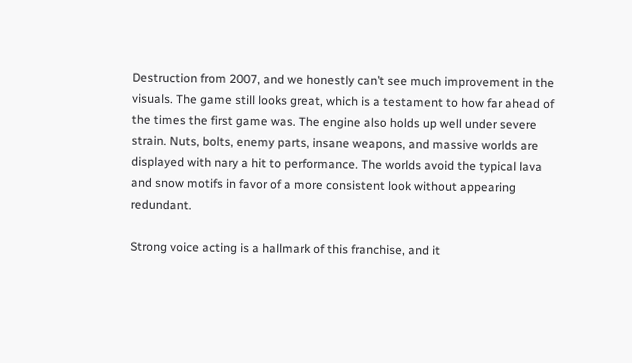Destruction from 2007, and we honestly can’t see much improvement in the visuals. The game still looks great, which is a testament to how far ahead of the times the first game was. The engine also holds up well under severe strain. Nuts, bolts, enemy parts, insane weapons, and massive worlds are displayed with nary a hit to performance. The worlds avoid the typical lava and snow motifs in favor of a more consistent look without appearing redundant.

Strong voice acting is a hallmark of this franchise, and it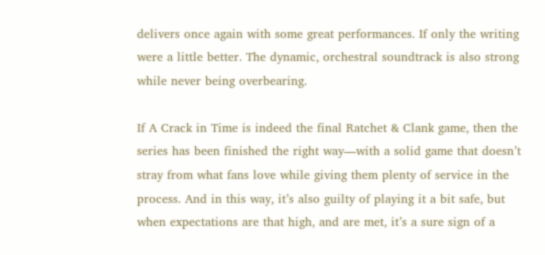delivers once again with some great performances. If only the writing were a little better. The dynamic, orchestral soundtrack is also strong while never being overbearing.

If A Crack in Time is indeed the final Ratchet & Clank game, then the series has been finished the right way—with a solid game that doesn’t stray from what fans love while giving them plenty of service in the process. And in this way, it’s also guilty of playing it a bit safe, but when expectations are that high, and are met, it’s a sure sign of a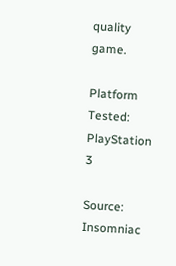quality game.

Platform Tested: PlayStation 3

Source: Insomniac